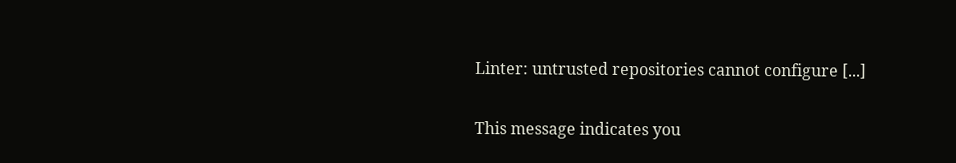Linter: untrusted repositories cannot configure [...]

This message indicates you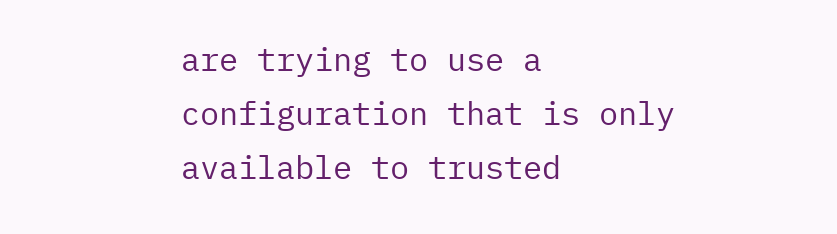are trying to use a configuration that is only available to trusted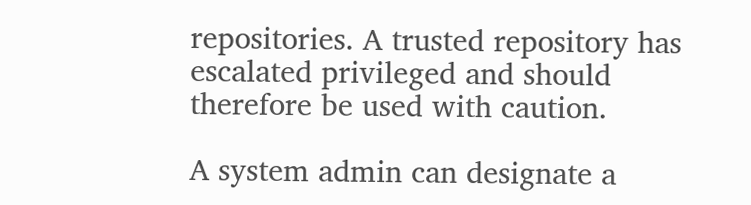repositories. A trusted repository has escalated privileged and should therefore be used with caution.

A system admin can designate a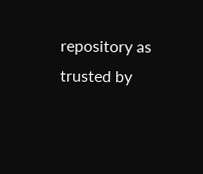repository as trusted by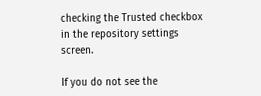checking the Trusted checkbox in the repository settings screen.

If you do not see the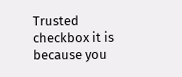Trusted checkbox it is because you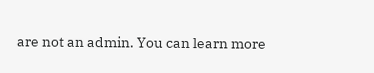are not an admin. You can learn more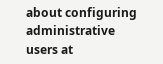about configuring administrative users at